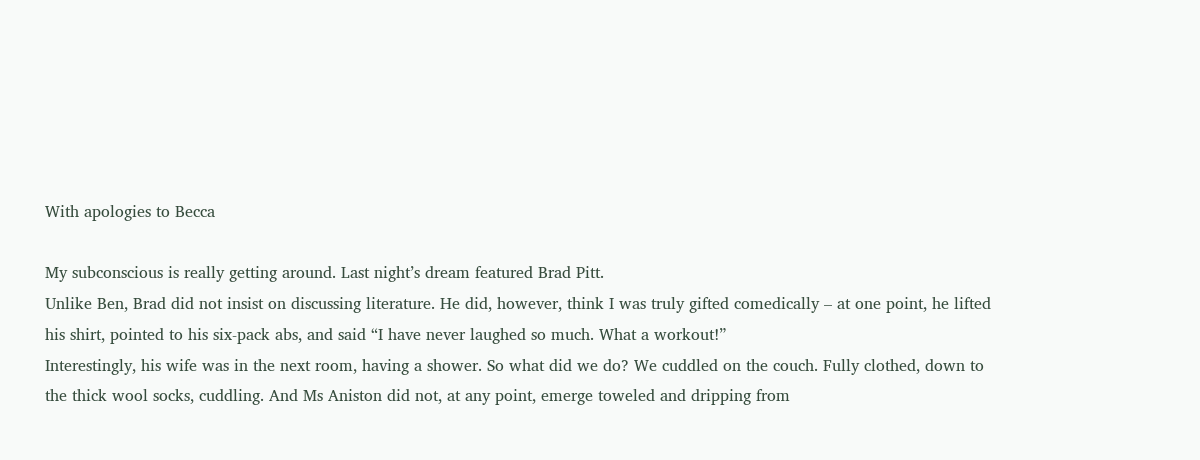With apologies to Becca

My subconscious is really getting around. Last night’s dream featured Brad Pitt.
Unlike Ben, Brad did not insist on discussing literature. He did, however, think I was truly gifted comedically – at one point, he lifted his shirt, pointed to his six-pack abs, and said “I have never laughed so much. What a workout!”
Interestingly, his wife was in the next room, having a shower. So what did we do? We cuddled on the couch. Fully clothed, down to the thick wool socks, cuddling. And Ms Aniston did not, at any point, emerge toweled and dripping from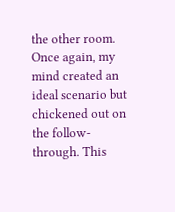the other room.
Once again, my mind created an ideal scenario but chickened out on the follow-through. This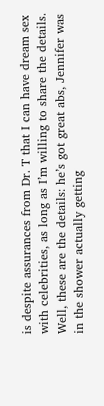is despite assurances from Dr. T that I can have dream sex with celebrities, as long as I’m willing to share the details.
Well, these are the details: he’s got great abs, Jennifer was in the shower actually getting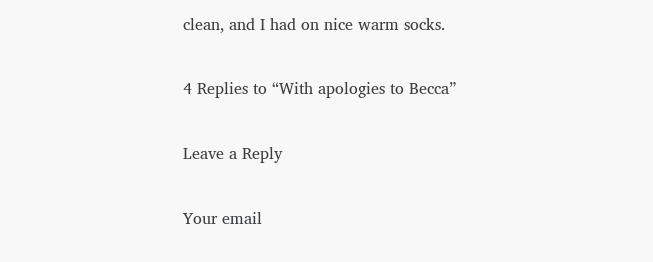clean, and I had on nice warm socks.

4 Replies to “With apologies to Becca”

Leave a Reply

Your email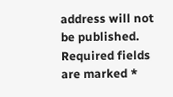address will not be published. Required fields are marked *